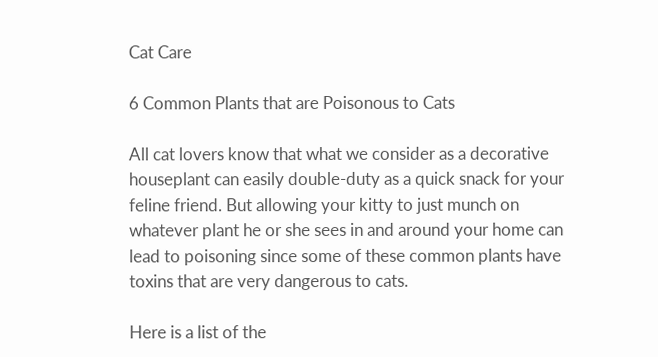Cat Care

6 Common Plants that are Poisonous to Cats

All cat lovers know that what we consider as a decorative houseplant can easily double-duty as a quick snack for your feline friend. But allowing your kitty to just munch on whatever plant he or she sees in and around your home can lead to poisoning since some of these common plants have toxins that are very dangerous to cats.

Here is a list of the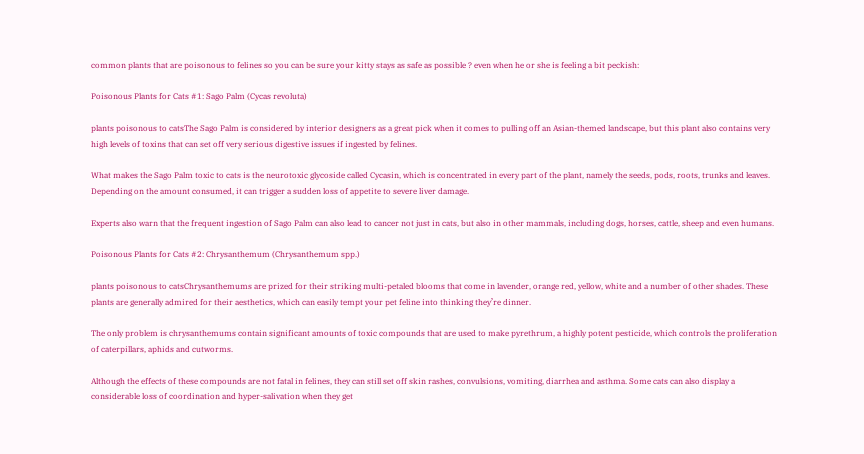common plants that are poisonous to felines so you can be sure your kitty stays as safe as possible ? even when he or she is feeling a bit peckish:

Poisonous Plants for Cats #1: Sago Palm (Cycas revoluta)

plants poisonous to catsThe Sago Palm is considered by interior designers as a great pick when it comes to pulling off an Asian-themed landscape, but this plant also contains very high levels of toxins that can set off very serious digestive issues if ingested by felines.

What makes the Sago Palm toxic to cats is the neurotoxic glycoside called Cycasin, which is concentrated in every part of the plant, namely the seeds, pods, roots, trunks and leaves. Depending on the amount consumed, it can trigger a sudden loss of appetite to severe liver damage.

Experts also warn that the frequent ingestion of Sago Palm can also lead to cancer not just in cats, but also in other mammals, including dogs, horses, cattle, sheep and even humans.

Poisonous Plants for Cats #2: Chrysanthemum (Chrysanthemum spp.)

plants poisonous to catsChrysanthemums are prized for their striking multi-petaled blooms that come in lavender, orange red, yellow, white and a number of other shades. These plants are generally admired for their aesthetics, which can easily tempt your pet feline into thinking they’re dinner.

The only problem is chrysanthemums contain significant amounts of toxic compounds that are used to make pyrethrum, a highly potent pesticide, which controls the proliferation of caterpillars, aphids and cutworms.

Although the effects of these compounds are not fatal in felines, they can still set off skin rashes, convulsions, vomiting, diarrhea and asthma. Some cats can also display a considerable loss of coordination and hyper-salivation when they get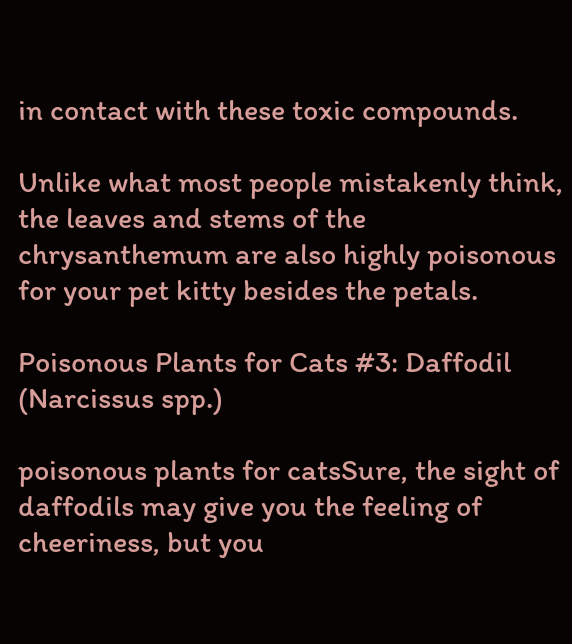in contact with these toxic compounds.

Unlike what most people mistakenly think, the leaves and stems of the chrysanthemum are also highly poisonous for your pet kitty besides the petals.

Poisonous Plants for Cats #3: Daffodil (Narcissus spp.)

poisonous plants for catsSure, the sight of daffodils may give you the feeling of cheeriness, but you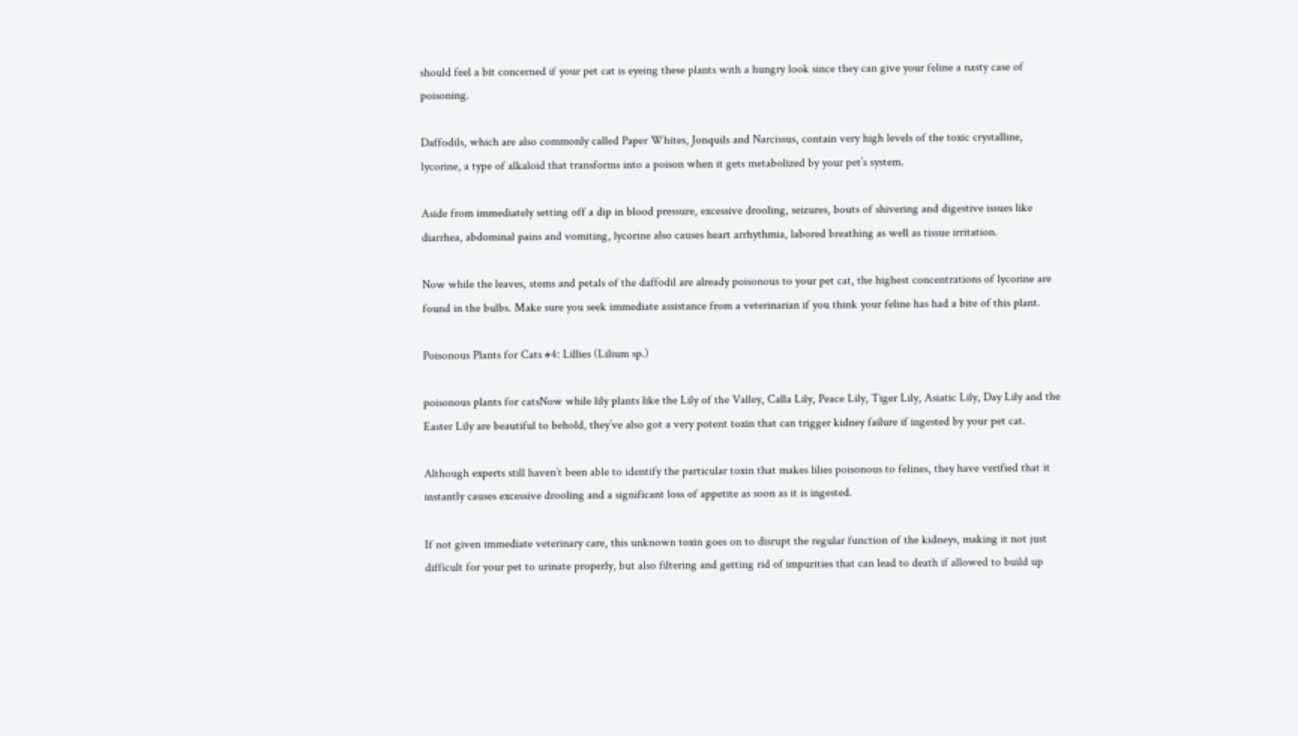should feel a bit concerned if your pet cat is eyeing these plants with a hungry look since they can give your feline a nasty case of poisoning.

Daffodils, which are also commonly called Paper Whites, Jonquils and Narcissus, contain very high levels of the toxic crystalline, lycorine, a type of alkaloid that transforms into a poison when it gets metabolized by your pet’s system.

Aside from immediately setting off a dip in blood pressure, excessive drooling, seizures, bouts of shivering and digestive issues like diarrhea, abdominal pains and vomiting, lycorine also causes heart arrhythmia, labored breathing as well as tissue irritation.

Now while the leaves, stems and petals of the daffodil are already poisonous to your pet cat, the highest concentrations of lycorine are found in the bulbs. Make sure you seek immediate assistance from a veterinarian if you think your feline has had a bite of this plant.

Poisonous Plants for Cats #4: Lillies (Lilium sp.)

poisonous plants for catsNow while lily plants like the Lily of the Valley, Calla Lily, Peace Lily, Tiger Lily, Asiatic Lily, Day Lily and the Easter Lily are beautiful to behold, they’ve also got a very potent toxin that can trigger kidney failure if ingested by your pet cat.

Although experts still haven’t been able to identify the particular toxin that makes lilies poisonous to felines, they have verified that it instantly causes excessive drooling and a significant loss of appetite as soon as it is ingested.

If not given immediate veterinary care, this unknown toxin goes on to disrupt the regular function of the kidneys, making it not just difficult for your pet to urinate properly, but also filtering and getting rid of impurities that can lead to death if allowed to build up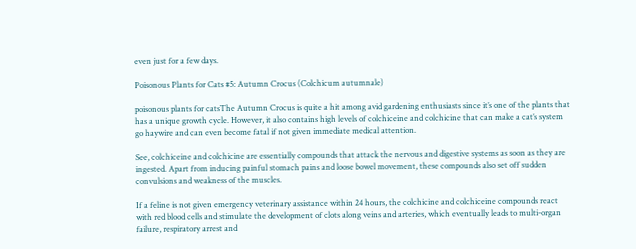even just for a few days.

Poisonous Plants for Cats #5: Autumn Crocus (Colchicum autumnale)

poisonous plants for catsThe Autumn Crocus is quite a hit among avid gardening enthusiasts since it’s one of the plants that has a unique growth cycle. However, it also contains high levels of colchiceine and colchicine that can make a cat’s system go haywire and can even become fatal if not given immediate medical attention.

See, colchiceine and colchicine are essentially compounds that attack the nervous and digestive systems as soon as they are ingested. Apart from inducing painful stomach pains and loose bowel movement, these compounds also set off sudden convulsions and weakness of the muscles.

If a feline is not given emergency veterinary assistance within 24 hours, the colchicine and colchiceine compounds react with red blood cells and stimulate the development of clots along veins and arteries, which eventually leads to multi-organ failure, respiratory arrest and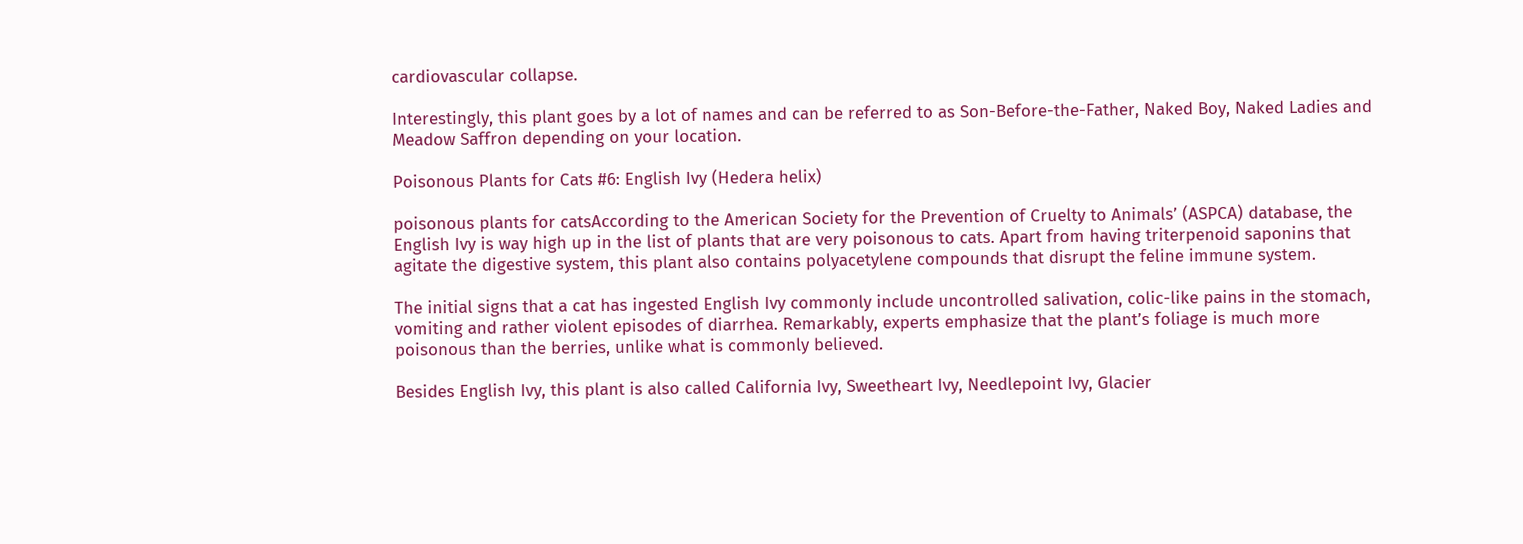cardiovascular collapse.

Interestingly, this plant goes by a lot of names and can be referred to as Son-Before-the-Father, Naked Boy, Naked Ladies and Meadow Saffron depending on your location.

Poisonous Plants for Cats #6: English Ivy (Hedera helix)

poisonous plants for catsAccording to the American Society for the Prevention of Cruelty to Animals’ (ASPCA) database, the English Ivy is way high up in the list of plants that are very poisonous to cats. Apart from having triterpenoid saponins that agitate the digestive system, this plant also contains polyacetylene compounds that disrupt the feline immune system.

The initial signs that a cat has ingested English Ivy commonly include uncontrolled salivation, colic-like pains in the stomach, vomiting and rather violent episodes of diarrhea. Remarkably, experts emphasize that the plant’s foliage is much more poisonous than the berries, unlike what is commonly believed.

Besides English Ivy, this plant is also called California Ivy, Sweetheart Ivy, Needlepoint Ivy, Glacier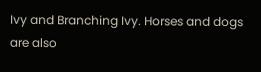Ivy and Branching Ivy. Horses and dogs are also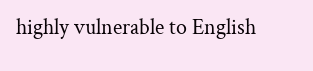highly vulnerable to English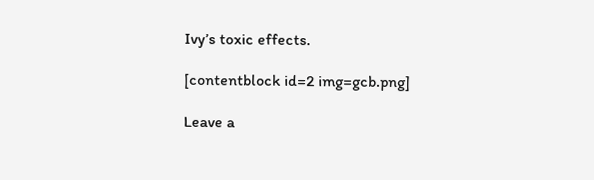Ivy’s toxic effects.

[contentblock id=2 img=gcb.png]

Leave a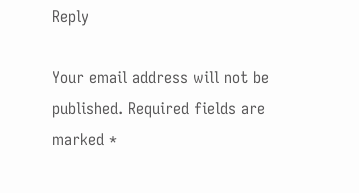Reply

Your email address will not be published. Required fields are marked *